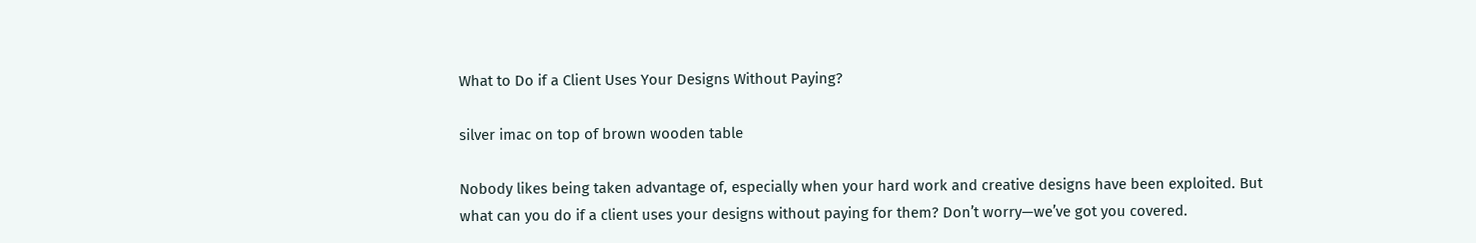What to Do if a Client Uses Your Designs Without Paying?

silver imac on top of brown wooden table

Nobody likes being taken advantage of, especially when your hard work and creative designs have been exploited. But what can you do if a client uses your designs without paying for them? Don’t worry—we’ve got you covered.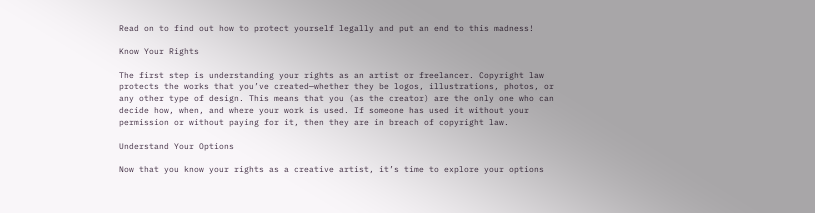Read on to find out how to protect yourself legally and put an end to this madness!

Know Your Rights

The first step is understanding your rights as an artist or freelancer. Copyright law protects the works that you’ve created—whether they be logos, illustrations, photos, or any other type of design. This means that you (as the creator) are the only one who can decide how, when, and where your work is used. If someone has used it without your permission or without paying for it, then they are in breach of copyright law.

Understand Your Options

Now that you know your rights as a creative artist, it’s time to explore your options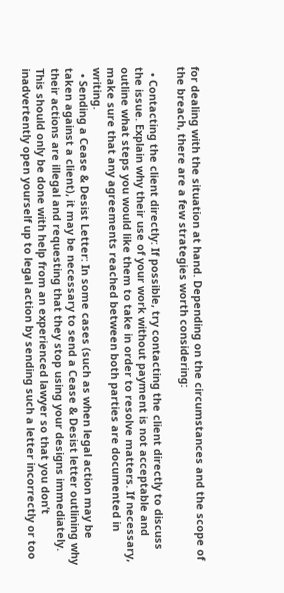for dealing with the situation at hand. Depending on the circumstances and the scope of the breach, there are a few strategies worth considering:

  • Contacting the client directly: If possible, try contacting the client directly to discuss the issue. Explain why their use of your work without payment is not acceptable and outline what steps you would like them to take in order to resolve matters. If necessary, make sure that any agreements reached between both parties are documented in writing.
  • Sending a Cease & Desist Letter: In some cases (such as when legal action may be taken against a client), it may be necessary to send a Cease & Desist letter outlining why their actions are illegal and requesting that they stop using your designs immediately. This should only be done with help from an experienced lawyer so that you don’t inadvertently open yourself up to legal action by sending such a letter incorrectly or too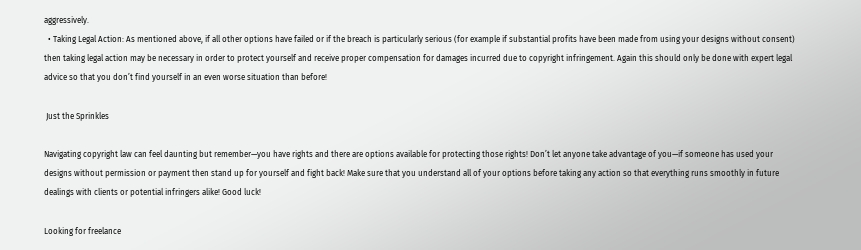aggressively.
  • Taking Legal Action: As mentioned above, if all other options have failed or if the breach is particularly serious (for example if substantial profits have been made from using your designs without consent) then taking legal action may be necessary in order to protect yourself and receive proper compensation for damages incurred due to copyright infringement. Again this should only be done with expert legal advice so that you don’t find yourself in an even worse situation than before!

 Just the Sprinkles

Navigating copyright law can feel daunting but remember—you have rights and there are options available for protecting those rights! Don’t let anyone take advantage of you—if someone has used your designs without permission or payment then stand up for yourself and fight back! Make sure that you understand all of your options before taking any action so that everything runs smoothly in future dealings with clients or potential infringers alike! Good luck!

Looking for freelance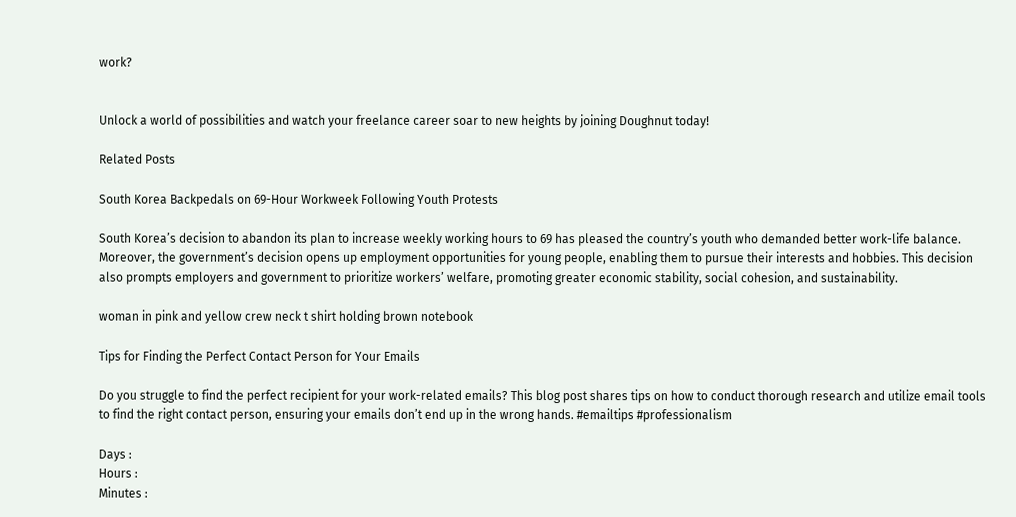work?


Unlock a world of possibilities and watch your freelance career soar to new heights by joining Doughnut today!

Related Posts

South Korea Backpedals on 69-Hour Workweek Following Youth Protests

South Korea’s decision to abandon its plan to increase weekly working hours to 69 has pleased the country’s youth who demanded better work-life balance. Moreover, the government’s decision opens up employment opportunities for young people, enabling them to pursue their interests and hobbies. This decision also prompts employers and government to prioritize workers’ welfare, promoting greater economic stability, social cohesion, and sustainability.

woman in pink and yellow crew neck t shirt holding brown notebook

Tips for Finding the Perfect Contact Person for Your Emails

Do you struggle to find the perfect recipient for your work-related emails? This blog post shares tips on how to conduct thorough research and utilize email tools to find the right contact person, ensuring your emails don’t end up in the wrong hands. #emailtips #professionalism

Days :
Hours :
Minutes :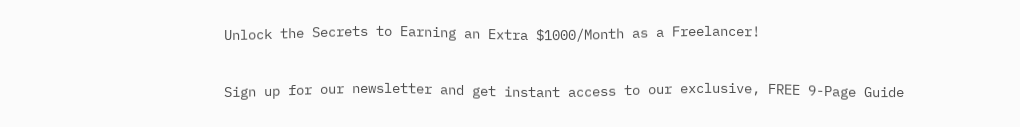Unlock the Secrets to Earning an Extra $1000/Month as a Freelancer!

Sign up for our newsletter and get instant access to our exclusive, FREE 9-Page Guide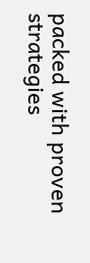packed with proven strategies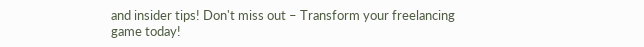and insider tips! Don't miss out – Transform your freelancing game today!